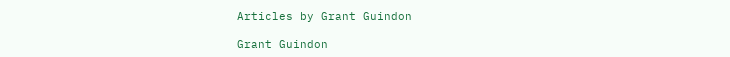Articles by Grant Guindon

Grant Guindon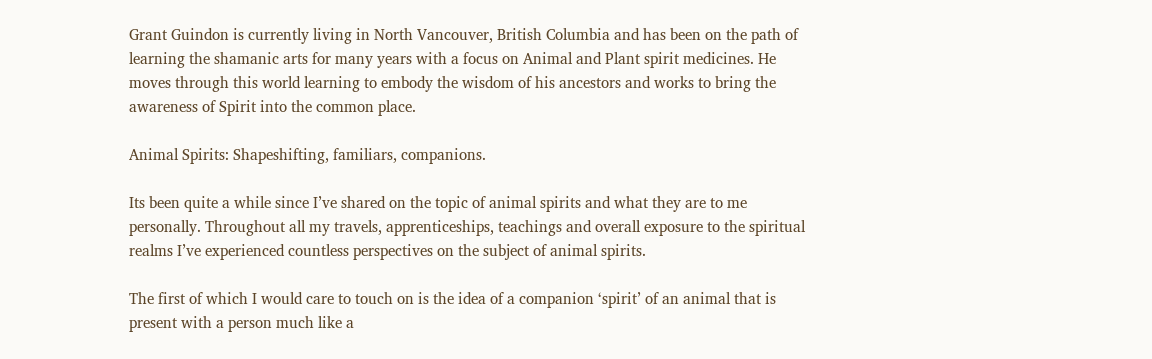Grant Guindon is currently living in North Vancouver, British Columbia and has been on the path of learning the shamanic arts for many years with a focus on Animal and Plant spirit medicines. He moves through this world learning to embody the wisdom of his ancestors and works to bring the awareness of Spirit into the common place.

Animal Spirits: Shapeshifting, familiars, companions.

Its been quite a while since I’ve shared on the topic of animal spirits and what they are to me personally. Throughout all my travels, apprenticeships, teachings and overall exposure to the spiritual realms I’ve experienced countless perspectives on the subject of animal spirits.

The first of which I would care to touch on is the idea of a companion ‘spirit’ of an animal that is present with a person much like a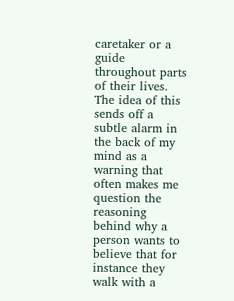caretaker or a guide throughout parts of their lives. The idea of this sends off a subtle alarm in the back of my mind as a warning that often makes me question the reasoning behind why a person wants to believe that for instance they walk with a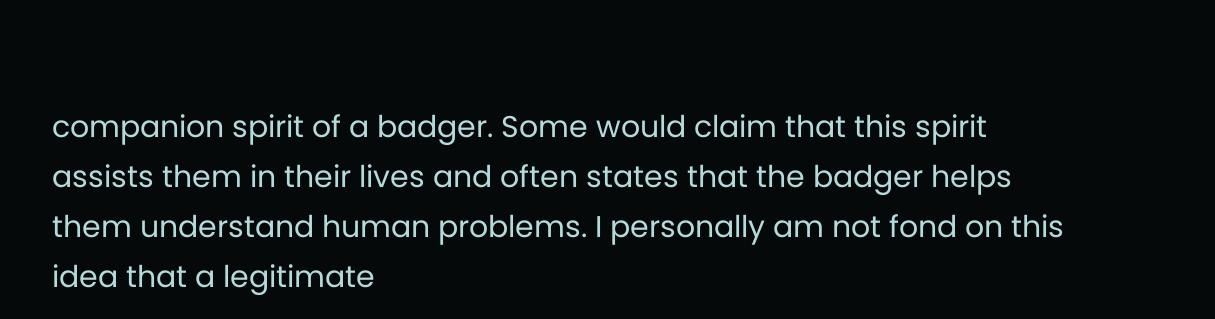companion spirit of a badger. Some would claim that this spirit assists them in their lives and often states that the badger helps them understand human problems. I personally am not fond on this idea that a legitimate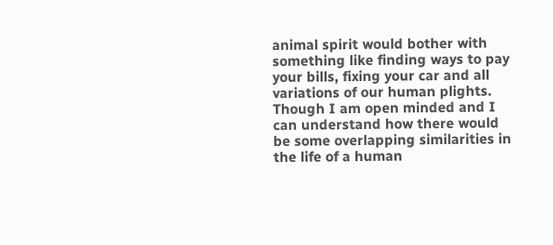animal spirit would bother with something like finding ways to pay your bills, fixing your car and all variations of our human plights. Though I am open minded and I can understand how there would be some overlapping similarities in the life of a human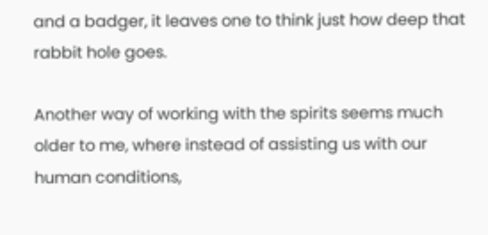and a badger, it leaves one to think just how deep that rabbit hole goes.

Another way of working with the spirits seems much older to me, where instead of assisting us with our human conditions,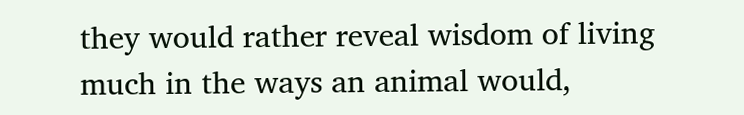they would rather reveal wisdom of living much in the ways an animal would,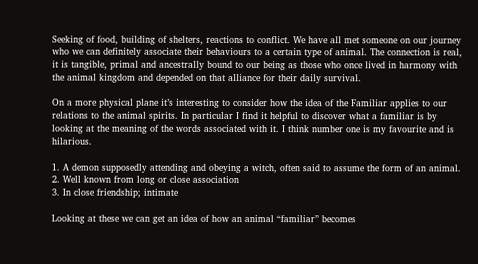Seeking of food, building of shelters, reactions to conflict. We have all met someone on our journey who we can definitely associate their behaviours to a certain type of animal. The connection is real, it is tangible, primal and ancestrally bound to our being as those who once lived in harmony with the animal kingdom and depended on that alliance for their daily survival.

On a more physical plane it’s interesting to consider how the idea of the Familiar applies to our relations to the animal spirits. In particular I find it helpful to discover what a familiar is by looking at the meaning of the words associated with it. I think number one is my favourite and is hilarious.

1. A demon supposedly attending and obeying a witch, often said to assume the form of an animal.
2. Well known from long or close association
3. In close friendship; intimate

Looking at these we can get an idea of how an animal “familiar” becomes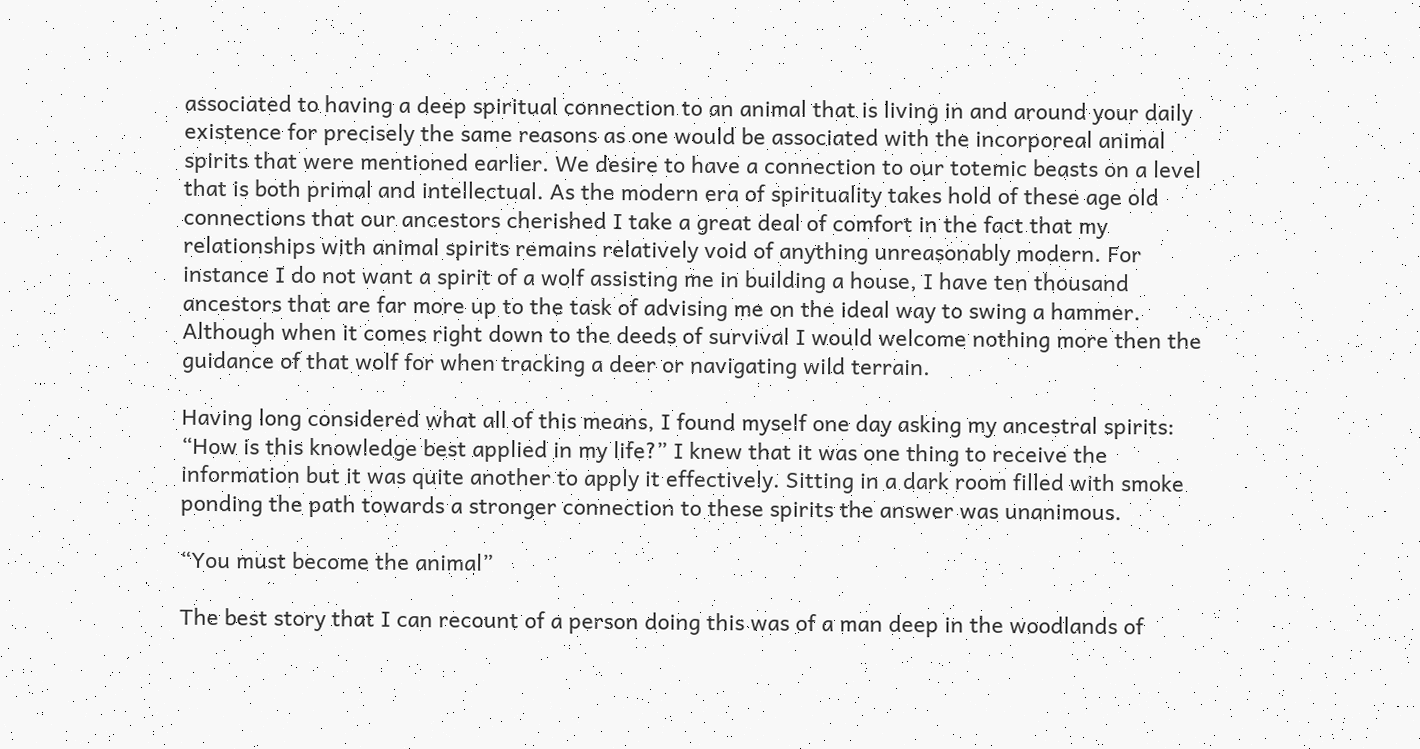associated to having a deep spiritual connection to an animal that is living in and around your daily existence for precisely the same reasons as one would be associated with the incorporeal animal spirits that were mentioned earlier. We desire to have a connection to our totemic beasts on a level that is both primal and intellectual. As the modern era of spirituality takes hold of these age old connections that our ancestors cherished I take a great deal of comfort in the fact that my relationships with animal spirits remains relatively void of anything unreasonably modern. For instance I do not want a spirit of a wolf assisting me in building a house, I have ten thousand ancestors that are far more up to the task of advising me on the ideal way to swing a hammer. Although when it comes right down to the deeds of survival I would welcome nothing more then the guidance of that wolf for when tracking a deer or navigating wild terrain.

Having long considered what all of this means, I found myself one day asking my ancestral spirits: “How is this knowledge best applied in my life?” I knew that it was one thing to receive the information but it was quite another to apply it effectively. Sitting in a dark room filled with smoke ponding the path towards a stronger connection to these spirits the answer was unanimous.

“You must become the animal”

The best story that I can recount of a person doing this was of a man deep in the woodlands of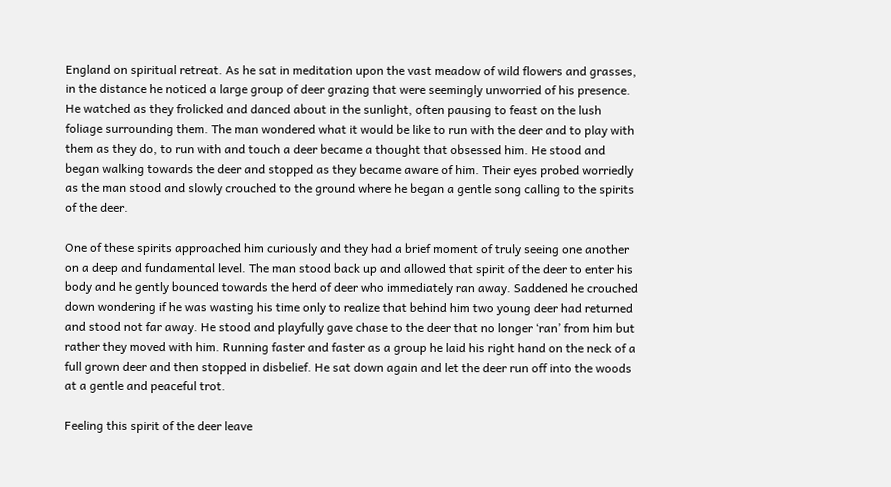England on spiritual retreat. As he sat in meditation upon the vast meadow of wild flowers and grasses, in the distance he noticed a large group of deer grazing that were seemingly unworried of his presence. He watched as they frolicked and danced about in the sunlight, often pausing to feast on the lush foliage surrounding them. The man wondered what it would be like to run with the deer and to play with them as they do, to run with and touch a deer became a thought that obsessed him. He stood and began walking towards the deer and stopped as they became aware of him. Their eyes probed worriedly as the man stood and slowly crouched to the ground where he began a gentle song calling to the spirits of the deer.

One of these spirits approached him curiously and they had a brief moment of truly seeing one another on a deep and fundamental level. The man stood back up and allowed that spirit of the deer to enter his body and he gently bounced towards the herd of deer who immediately ran away. Saddened he crouched down wondering if he was wasting his time only to realize that behind him two young deer had returned and stood not far away. He stood and playfully gave chase to the deer that no longer ‘ran’ from him but rather they moved with him. Running faster and faster as a group he laid his right hand on the neck of a full grown deer and then stopped in disbelief. He sat down again and let the deer run off into the woods at a gentle and peaceful trot.

Feeling this spirit of the deer leave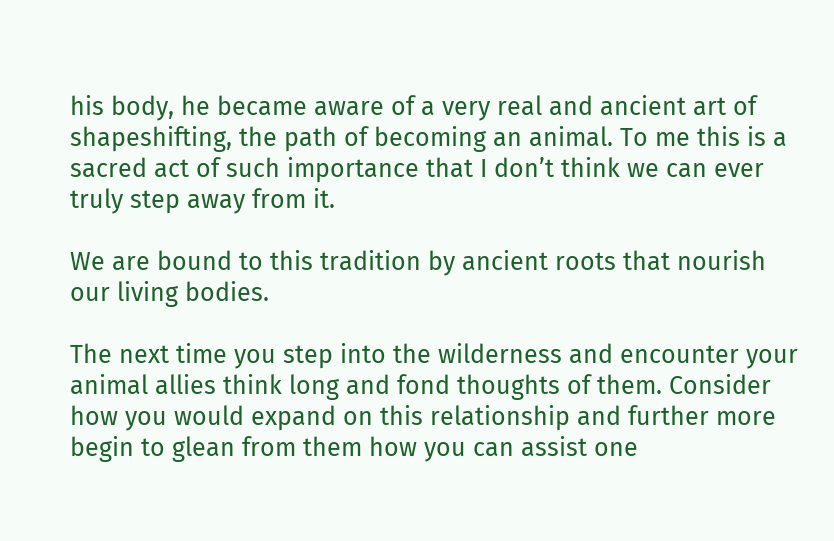his body, he became aware of a very real and ancient art of shapeshifting, the path of becoming an animal. To me this is a sacred act of such importance that I don’t think we can ever truly step away from it.

We are bound to this tradition by ancient roots that nourish our living bodies.

The next time you step into the wilderness and encounter your animal allies think long and fond thoughts of them. Consider how you would expand on this relationship and further more begin to glean from them how you can assist one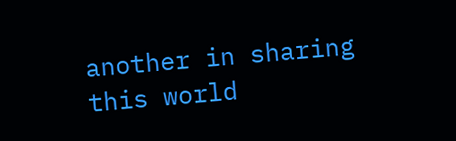another in sharing this world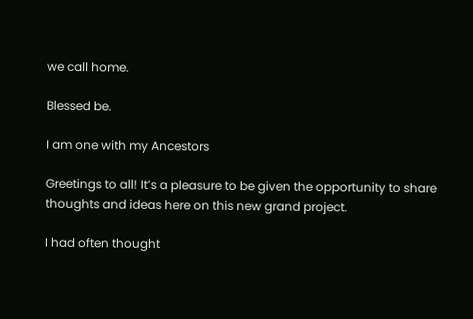we call home.

Blessed be.

I am one with my Ancestors

Greetings to all! It’s a pleasure to be given the opportunity to share thoughts and ideas here on this new grand project.

I had often thought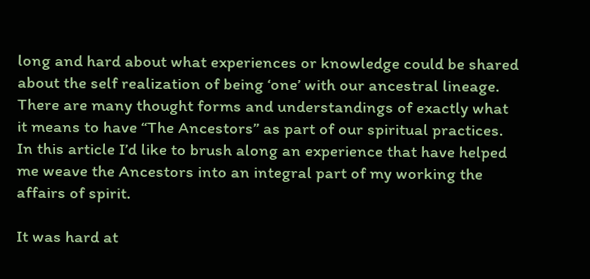long and hard about what experiences or knowledge could be shared about the self realization of being ‘one’ with our ancestral lineage.   There are many thought forms and understandings of exactly what it means to have “The Ancestors” as part of our spiritual practices.  In this article I’d like to brush along an experience that have helped me weave the Ancestors into an integral part of my working the affairs of spirit.

It was hard at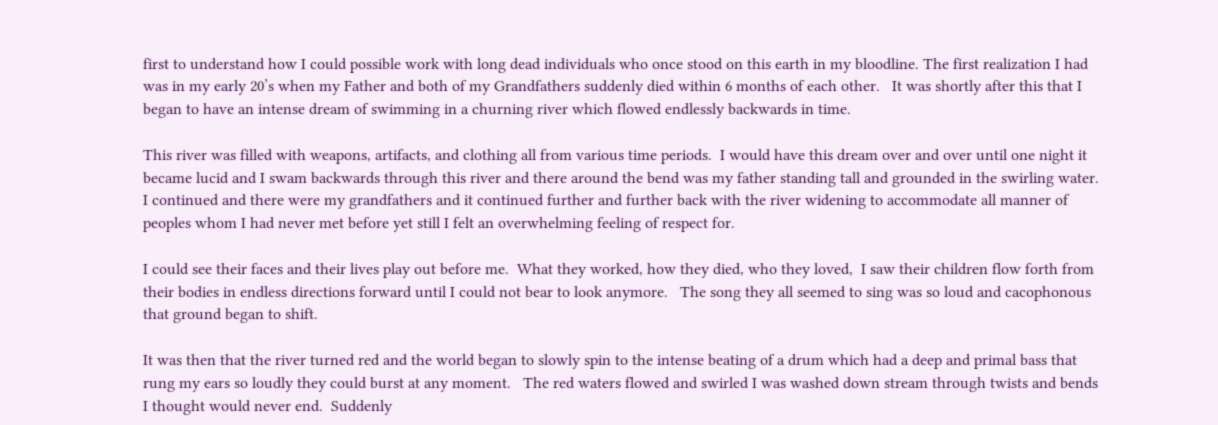first to understand how I could possible work with long dead individuals who once stood on this earth in my bloodline. The first realization I had was in my early 20’s when my Father and both of my Grandfathers suddenly died within 6 months of each other.   It was shortly after this that I began to have an intense dream of swimming in a churning river which flowed endlessly backwards in time.

This river was filled with weapons, artifacts, and clothing all from various time periods.  I would have this dream over and over until one night it became lucid and I swam backwards through this river and there around the bend was my father standing tall and grounded in the swirling water.  I continued and there were my grandfathers and it continued further and further back with the river widening to accommodate all manner of peoples whom I had never met before yet still I felt an overwhelming feeling of respect for.

I could see their faces and their lives play out before me.  What they worked, how they died, who they loved,  I saw their children flow forth from their bodies in endless directions forward until I could not bear to look anymore.   The song they all seemed to sing was so loud and cacophonous that ground began to shift.

It was then that the river turned red and the world began to slowly spin to the intense beating of a drum which had a deep and primal bass that rung my ears so loudly they could burst at any moment.   The red waters flowed and swirled I was washed down stream through twists and bends I thought would never end.  Suddenly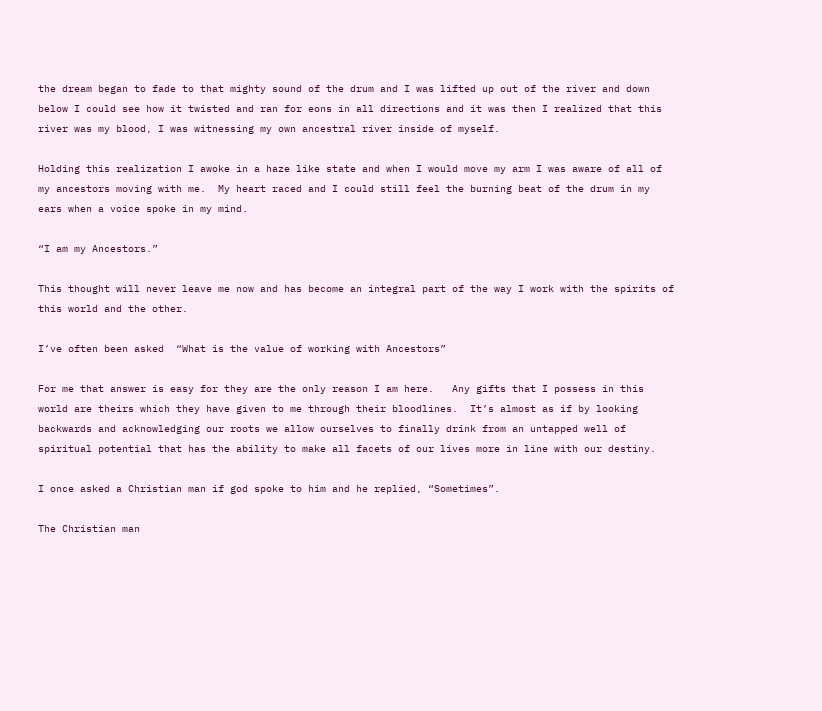the dream began to fade to that mighty sound of the drum and I was lifted up out of the river and down below I could see how it twisted and ran for eons in all directions and it was then I realized that this river was my blood, I was witnessing my own ancestral river inside of myself.

Holding this realization I awoke in a haze like state and when I would move my arm I was aware of all of my ancestors moving with me.  My heart raced and I could still feel the burning beat of the drum in my ears when a voice spoke in my mind.

“I am my Ancestors.”

This thought will never leave me now and has become an integral part of the way I work with the spirits of this world and the other.

I’ve often been asked  “What is the value of working with Ancestors”

For me that answer is easy for they are the only reason I am here.   Any gifts that I possess in this world are theirs which they have given to me through their bloodlines.  It’s almost as if by looking backwards and acknowledging our roots we allow ourselves to finally drink from an untapped well of spiritual potential that has the ability to make all facets of our lives more in line with our destiny.

I once asked a Christian man if god spoke to him and he replied, “Sometimes”.

The Christian man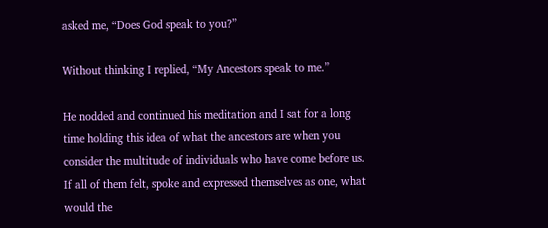asked me, “Does God speak to you?”

Without thinking I replied, “My Ancestors speak to me.”

He nodded and continued his meditation and I sat for a long time holding this idea of what the ancestors are when you consider the multitude of individuals who have come before us.   If all of them felt, spoke and expressed themselves as one, what would the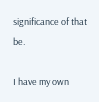significance of that be.

I have my own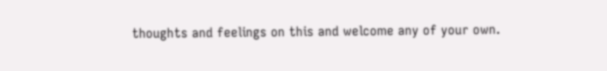thoughts and feelings on this and welcome any of your own.